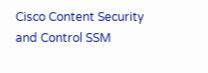Cisco Content Security and Control SSM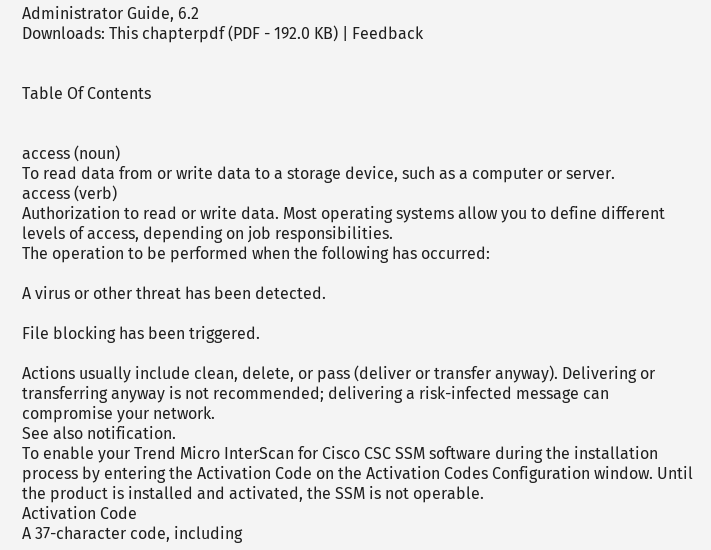Administrator Guide, 6.2
Downloads: This chapterpdf (PDF - 192.0 KB) | Feedback


Table Of Contents


access (noun)
To read data from or write data to a storage device, such as a computer or server.
access (verb)
Authorization to read or write data. Most operating systems allow you to define different levels of access, depending on job responsibilities.
The operation to be performed when the following has occurred:

A virus or other threat has been detected.

File blocking has been triggered.

Actions usually include clean, delete, or pass (deliver or transfer anyway). Delivering or transferring anyway is not recommended; delivering a risk-infected message can compromise your network.
See also notification.
To enable your Trend Micro InterScan for Cisco CSC SSM software during the installation process by entering the Activation Code on the Activation Codes Configuration window. Until the product is installed and activated, the SSM is not operable.
Activation Code
A 37-character code, including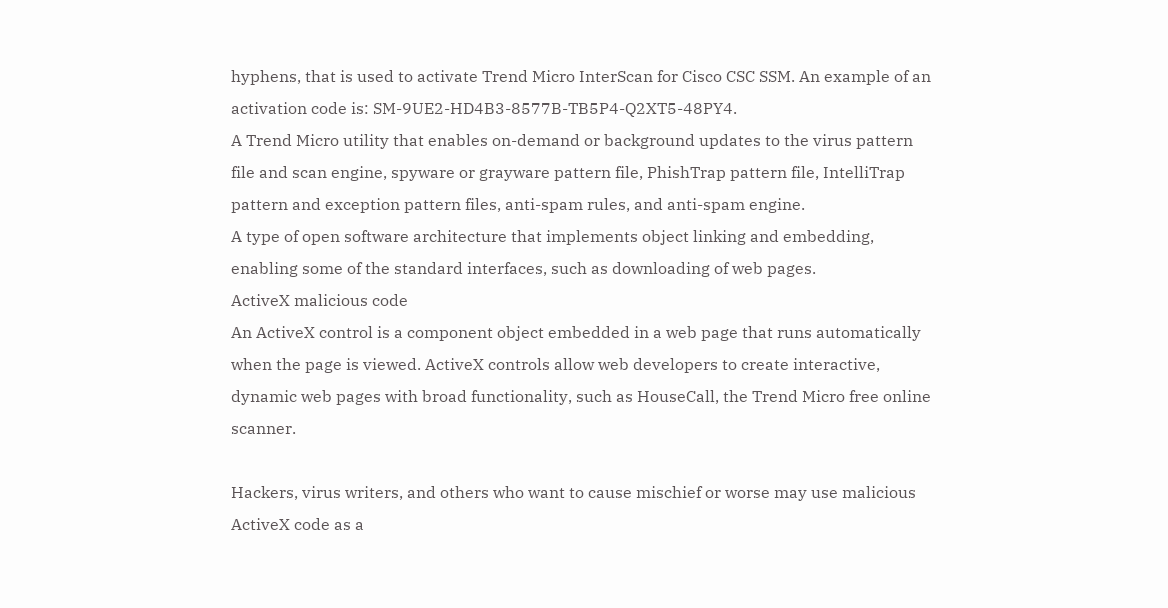hyphens, that is used to activate Trend Micro InterScan for Cisco CSC SSM. An example of an activation code is: SM-9UE2-HD4B3-8577B-TB5P4-Q2XT5-48PY4.
A Trend Micro utility that enables on-demand or background updates to the virus pattern file and scan engine, spyware or grayware pattern file, PhishTrap pattern file, IntelliTrap pattern and exception pattern files, anti-spam rules, and anti-spam engine.
A type of open software architecture that implements object linking and embedding, enabling some of the standard interfaces, such as downloading of web pages.
ActiveX malicious code
An ActiveX control is a component object embedded in a web page that runs automatically when the page is viewed. ActiveX controls allow web developers to create interactive, dynamic web pages with broad functionality, such as HouseCall, the Trend Micro free online scanner.

Hackers, virus writers, and others who want to cause mischief or worse may use malicious ActiveX code as a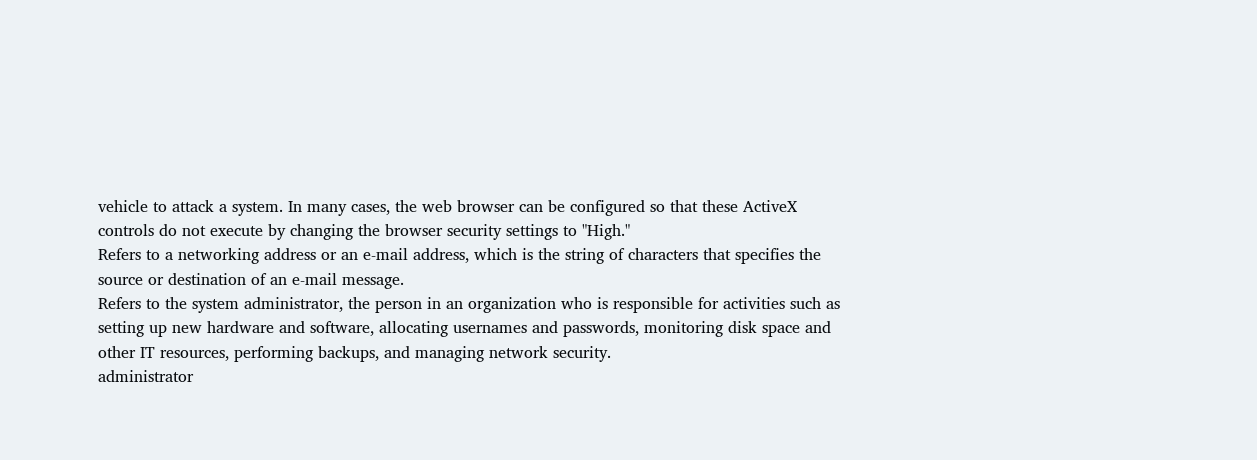vehicle to attack a system. In many cases, the web browser can be configured so that these ActiveX controls do not execute by changing the browser security settings to "High."
Refers to a networking address or an e-mail address, which is the string of characters that specifies the source or destination of an e-mail message.
Refers to the system administrator, the person in an organization who is responsible for activities such as setting up new hardware and software, allocating usernames and passwords, monitoring disk space and other IT resources, performing backups, and managing network security.
administrator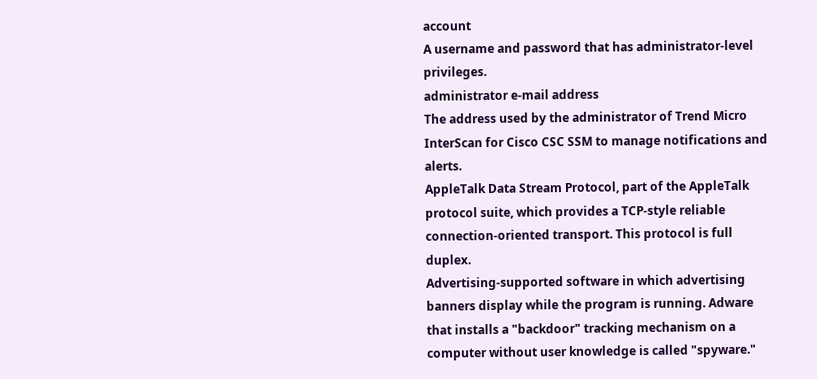account
A username and password that has administrator-level privileges.
administrator e-mail address
The address used by the administrator of Trend Micro InterScan for Cisco CSC SSM to manage notifications and alerts.
AppleTalk Data Stream Protocol, part of the AppleTalk protocol suite, which provides a TCP-style reliable connection-oriented transport. This protocol is full duplex.
Advertising-supported software in which advertising banners display while the program is running. Adware that installs a "backdoor" tracking mechanism on a computer without user knowledge is called "spyware."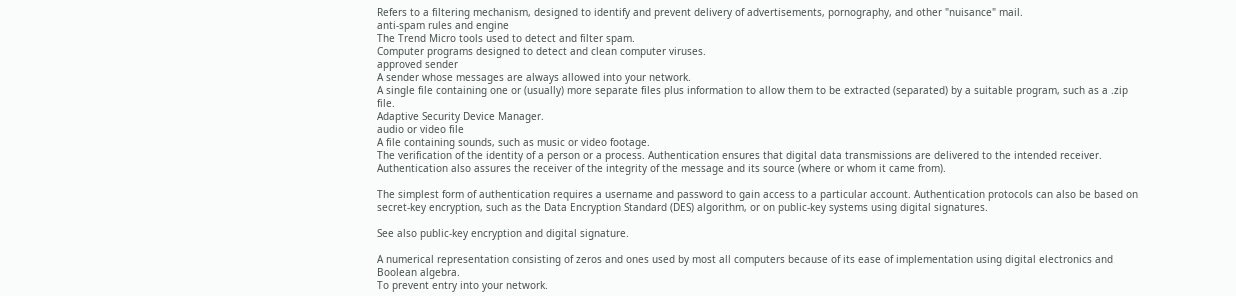Refers to a filtering mechanism, designed to identify and prevent delivery of advertisements, pornography, and other "nuisance" mail.
anti-spam rules and engine
The Trend Micro tools used to detect and filter spam.
Computer programs designed to detect and clean computer viruses.
approved sender
A sender whose messages are always allowed into your network.
A single file containing one or (usually) more separate files plus information to allow them to be extracted (separated) by a suitable program, such as a .zip file.
Adaptive Security Device Manager.
audio or video file
A file containing sounds, such as music or video footage.
The verification of the identity of a person or a process. Authentication ensures that digital data transmissions are delivered to the intended receiver. Authentication also assures the receiver of the integrity of the message and its source (where or whom it came from).

The simplest form of authentication requires a username and password to gain access to a particular account. Authentication protocols can also be based on secret-key encryption, such as the Data Encryption Standard (DES) algorithm, or on public-key systems using digital signatures.

See also public-key encryption and digital signature.

A numerical representation consisting of zeros and ones used by most all computers because of its ease of implementation using digital electronics and Boolean algebra.
To prevent entry into your network.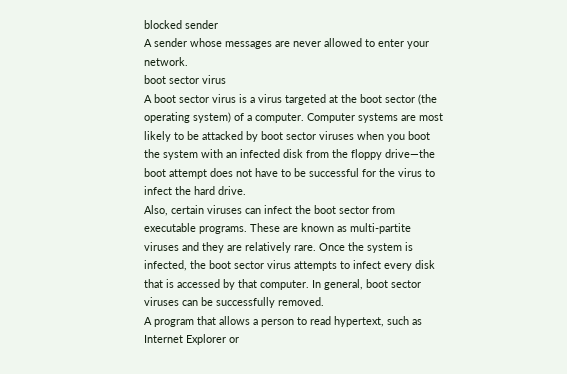blocked sender
A sender whose messages are never allowed to enter your network.
boot sector virus
A boot sector virus is a virus targeted at the boot sector (the operating system) of a computer. Computer systems are most likely to be attacked by boot sector viruses when you boot the system with an infected disk from the floppy drive—the boot attempt does not have to be successful for the virus to infect the hard drive.
Also, certain viruses can infect the boot sector from executable programs. These are known as multi-partite viruses and they are relatively rare. Once the system is infected, the boot sector virus attempts to infect every disk that is accessed by that computer. In general, boot sector viruses can be successfully removed.
A program that allows a person to read hypertext, such as Internet Explorer or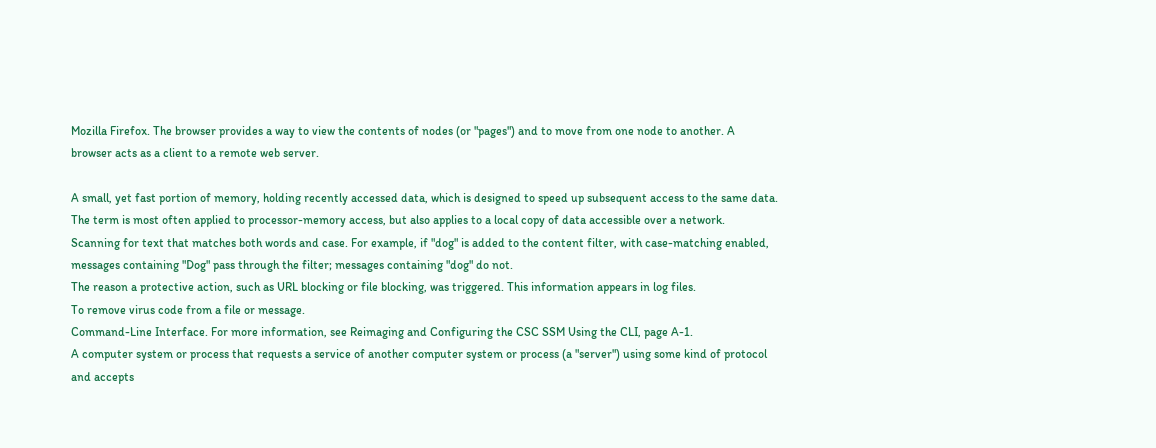Mozilla Firefox. The browser provides a way to view the contents of nodes (or "pages") and to move from one node to another. A browser acts as a client to a remote web server.

A small, yet fast portion of memory, holding recently accessed data, which is designed to speed up subsequent access to the same data. The term is most often applied to processor-memory access, but also applies to a local copy of data accessible over a network.
Scanning for text that matches both words and case. For example, if "dog" is added to the content filter, with case-matching enabled, messages containing "Dog" pass through the filter; messages containing "dog" do not.
The reason a protective action, such as URL blocking or file blocking, was triggered. This information appears in log files.
To remove virus code from a file or message.
Command-Line Interface. For more information, see Reimaging and Configuring the CSC SSM Using the CLI, page A-1.
A computer system or process that requests a service of another computer system or process (a "server") using some kind of protocol and accepts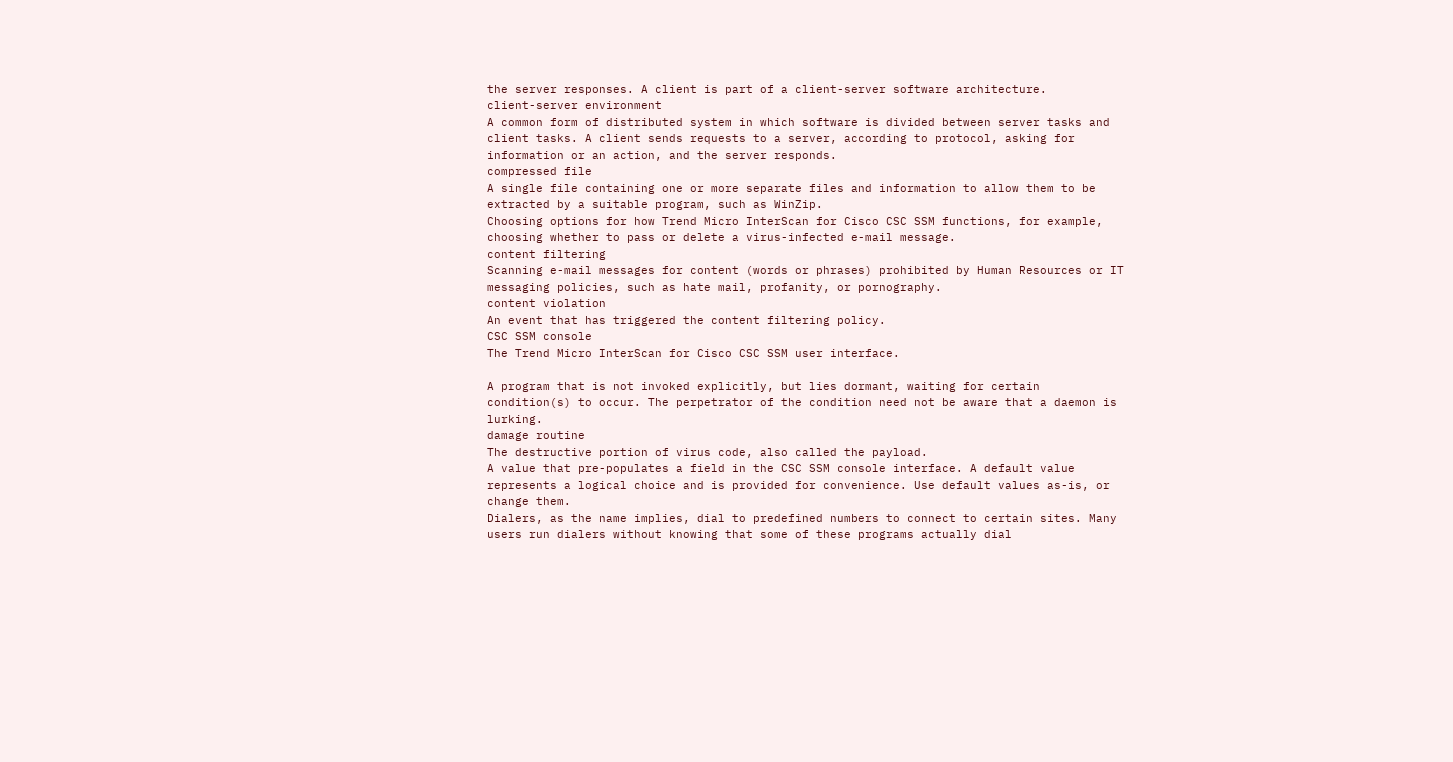the server responses. A client is part of a client-server software architecture.
client-server environment
A common form of distributed system in which software is divided between server tasks and client tasks. A client sends requests to a server, according to protocol, asking for information or an action, and the server responds.
compressed file
A single file containing one or more separate files and information to allow them to be extracted by a suitable program, such as WinZip.
Choosing options for how Trend Micro InterScan for Cisco CSC SSM functions, for example, choosing whether to pass or delete a virus-infected e-mail message.
content filtering
Scanning e-mail messages for content (words or phrases) prohibited by Human Resources or IT messaging policies, such as hate mail, profanity, or pornography.
content violation
An event that has triggered the content filtering policy.
CSC SSM console
The Trend Micro InterScan for Cisco CSC SSM user interface.

A program that is not invoked explicitly, but lies dormant, waiting for certain condition(s) to occur. The perpetrator of the condition need not be aware that a daemon is lurking.
damage routine
The destructive portion of virus code, also called the payload.
A value that pre-populates a field in the CSC SSM console interface. A default value represents a logical choice and is provided for convenience. Use default values as-is, or change them.
Dialers, as the name implies, dial to predefined numbers to connect to certain sites. Many users run dialers without knowing that some of these programs actually dial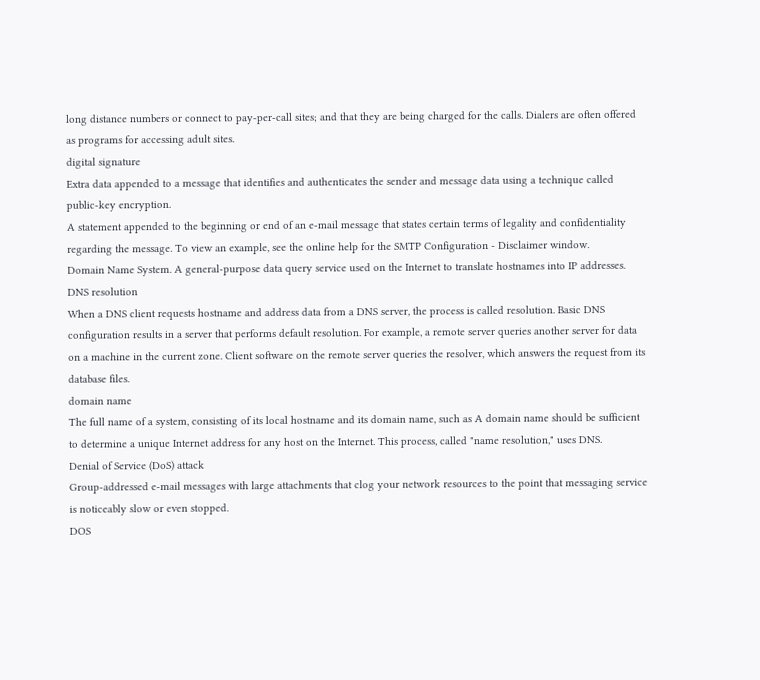long distance numbers or connect to pay-per-call sites; and that they are being charged for the calls. Dialers are often offered as programs for accessing adult sites.
digital signature
Extra data appended to a message that identifies and authenticates the sender and message data using a technique called public-key encryption.
A statement appended to the beginning or end of an e-mail message that states certain terms of legality and confidentiality regarding the message. To view an example, see the online help for the SMTP Configuration - Disclaimer window.
Domain Name System. A general-purpose data query service used on the Internet to translate hostnames into IP addresses.
DNS resolution
When a DNS client requests hostname and address data from a DNS server, the process is called resolution. Basic DNS configuration results in a server that performs default resolution. For example, a remote server queries another server for data on a machine in the current zone. Client software on the remote server queries the resolver, which answers the request from its database files.
domain name
The full name of a system, consisting of its local hostname and its domain name, such as A domain name should be sufficient to determine a unique Internet address for any host on the Internet. This process, called "name resolution," uses DNS.
Denial of Service (DoS) attack
Group-addressed e-mail messages with large attachments that clog your network resources to the point that messaging service is noticeably slow or even stopped.
DOS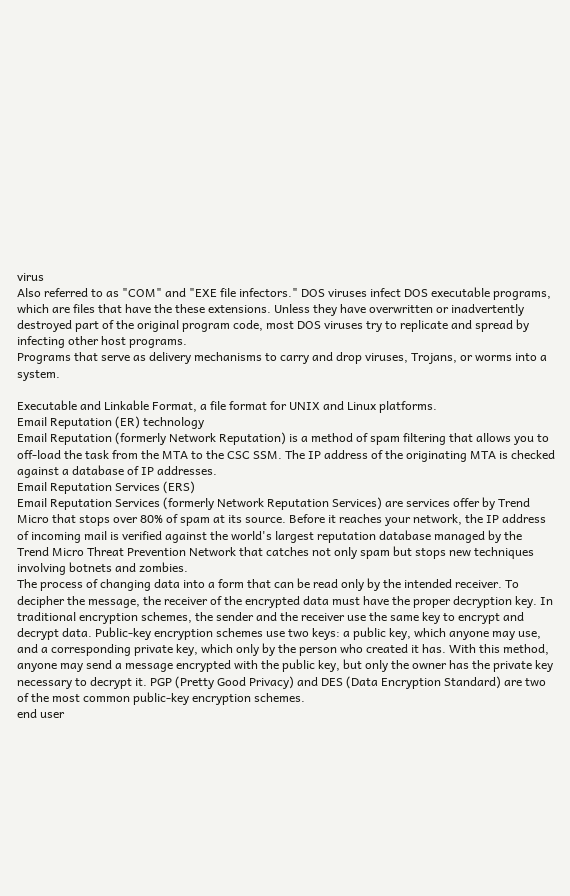virus
Also referred to as "COM" and "EXE file infectors." DOS viruses infect DOS executable programs, which are files that have the these extensions. Unless they have overwritten or inadvertently destroyed part of the original program code, most DOS viruses try to replicate and spread by infecting other host programs.
Programs that serve as delivery mechanisms to carry and drop viruses, Trojans, or worms into a system.

Executable and Linkable Format, a file format for UNIX and Linux platforms.
Email Reputation (ER) technology
Email Reputation (formerly Network Reputation) is a method of spam filtering that allows you to off-load the task from the MTA to the CSC SSM. The IP address of the originating MTA is checked against a database of IP addresses.
Email Reputation Services (ERS)
Email Reputation Services (formerly Network Reputation Services) are services offer by Trend Micro that stops over 80% of spam at its source. Before it reaches your network, the IP address of incoming mail is verified against the world's largest reputation database managed by the Trend Micro Threat Prevention Network that catches not only spam but stops new techniques involving botnets and zombies.
The process of changing data into a form that can be read only by the intended receiver. To decipher the message, the receiver of the encrypted data must have the proper decryption key. In traditional encryption schemes, the sender and the receiver use the same key to encrypt and decrypt data. Public-key encryption schemes use two keys: a public key, which anyone may use, and a corresponding private key, which only by the person who created it has. With this method, anyone may send a message encrypted with the public key, but only the owner has the private key necessary to decrypt it. PGP (Pretty Good Privacy) and DES (Data Encryption Standard) are two of the most common public-key encryption schemes.
end user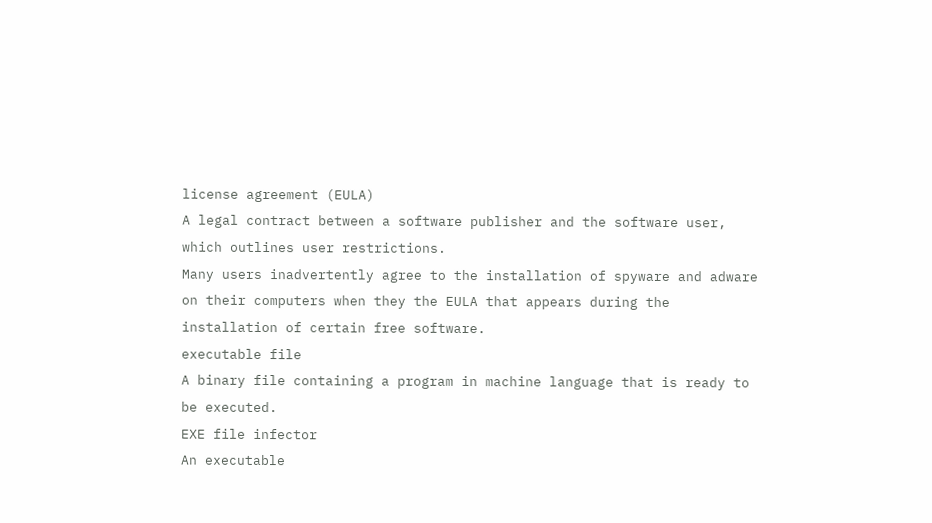license agreement (EULA)
A legal contract between a software publisher and the software user, which outlines user restrictions.
Many users inadvertently agree to the installation of spyware and adware on their computers when they the EULA that appears during the installation of certain free software.
executable file
A binary file containing a program in machine language that is ready to be executed.
EXE file infector
An executable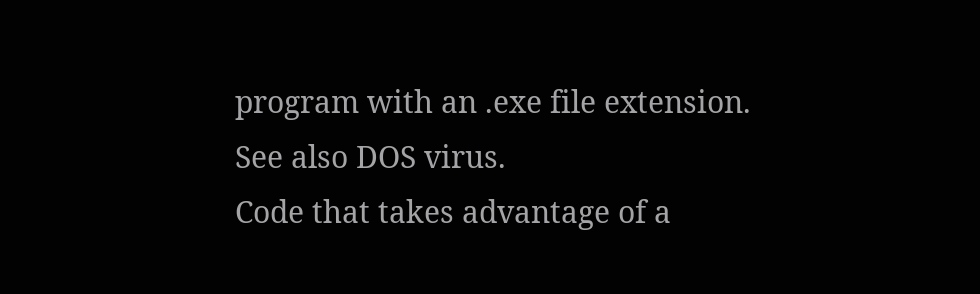program with an .exe file extension.
See also DOS virus.
Code that takes advantage of a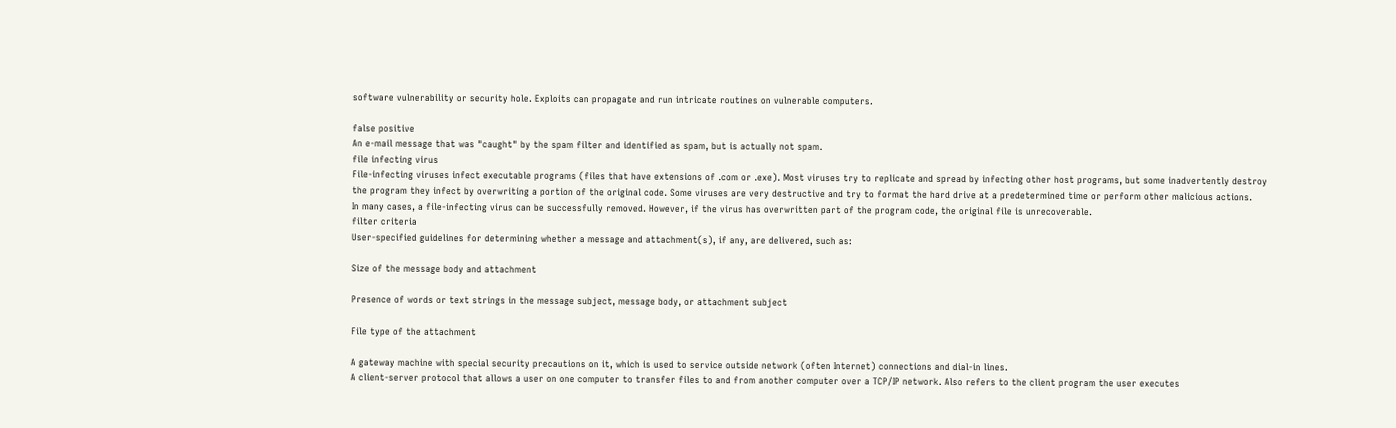software vulnerability or security hole. Exploits can propagate and run intricate routines on vulnerable computers.

false positive
An e-mail message that was "caught" by the spam filter and identified as spam, but is actually not spam.
file infecting virus
File-infecting viruses infect executable programs (files that have extensions of .com or .exe). Most viruses try to replicate and spread by infecting other host programs, but some inadvertently destroy the program they infect by overwriting a portion of the original code. Some viruses are very destructive and try to format the hard drive at a predetermined time or perform other malicious actions.
In many cases, a file-infecting virus can be successfully removed. However, if the virus has overwritten part of the program code, the original file is unrecoverable.
filter criteria
User-specified guidelines for determining whether a message and attachment(s), if any, are delivered, such as:

Size of the message body and attachment

Presence of words or text strings in the message subject, message body, or attachment subject

File type of the attachment

A gateway machine with special security precautions on it, which is used to service outside network (often Internet) connections and dial-in lines.
A client-server protocol that allows a user on one computer to transfer files to and from another computer over a TCP/IP network. Also refers to the client program the user executes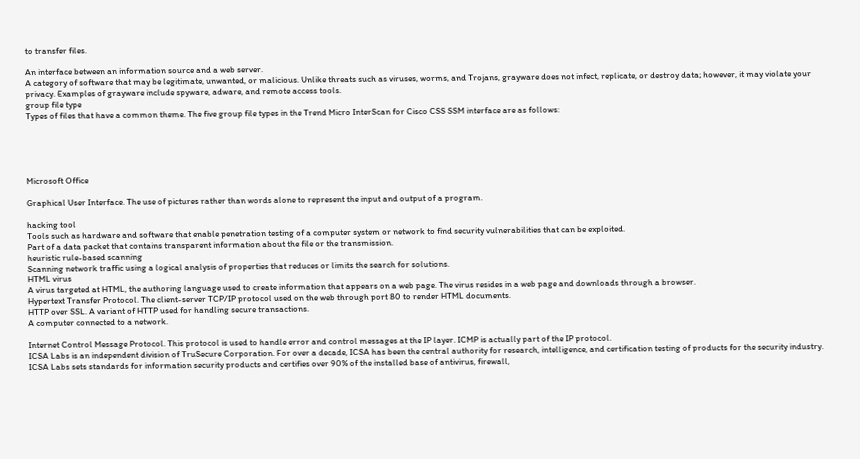to transfer files.

An interface between an information source and a web server.
A category of software that may be legitimate, unwanted, or malicious. Unlike threats such as viruses, worms, and Trojans, grayware does not infect, replicate, or destroy data; however, it may violate your privacy. Examples of grayware include spyware, adware, and remote access tools.
group file type
Types of files that have a common theme. The five group file types in the Trend Micro InterScan for Cisco CSS SSM interface are as follows:





Microsoft Office

Graphical User Interface. The use of pictures rather than words alone to represent the input and output of a program.

hacking tool
Tools such as hardware and software that enable penetration testing of a computer system or network to find security vulnerabilities that can be exploited.
Part of a data packet that contains transparent information about the file or the transmission.
heuristic rule-based scanning
Scanning network traffic using a logical analysis of properties that reduces or limits the search for solutions.
HTML virus
A virus targeted at HTML, the authoring language used to create information that appears on a web page. The virus resides in a web page and downloads through a browser.
Hypertext Transfer Protocol. The client-server TCP/IP protocol used on the web through port 80 to render HTML documents.
HTTP over SSL. A variant of HTTP used for handling secure transactions.
A computer connected to a network.

Internet Control Message Protocol. This protocol is used to handle error and control messages at the IP layer. ICMP is actually part of the IP protocol.
ICSA Labs is an independent division of TruSecure Corporation. For over a decade, ICSA has been the central authority for research, intelligence, and certification testing of products for the security industry. ICSA Labs sets standards for information security products and certifies over 90% of the installed base of antivirus, firewall,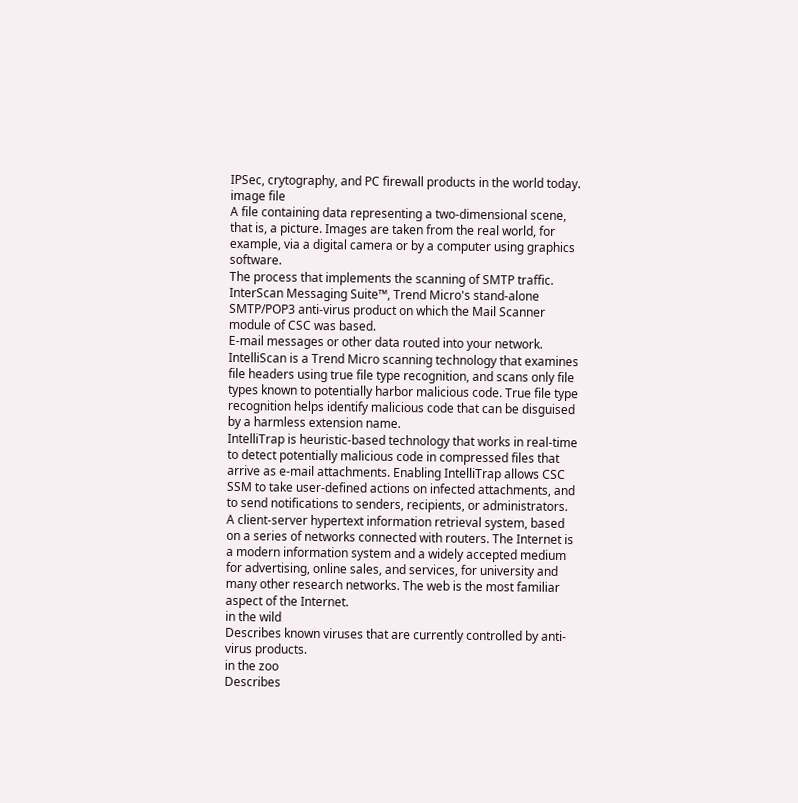IPSec, crytography, and PC firewall products in the world today.
image file
A file containing data representing a two-dimensional scene, that is, a picture. Images are taken from the real world, for example, via a digital camera or by a computer using graphics software.
The process that implements the scanning of SMTP traffic.
InterScan Messaging Suite™, Trend Micro's stand-alone SMTP/POP3 anti-virus product on which the Mail Scanner module of CSC was based.
E-mail messages or other data routed into your network.
IntelliScan is a Trend Micro scanning technology that examines file headers using true file type recognition, and scans only file types known to potentially harbor malicious code. True file type recognition helps identify malicious code that can be disguised by a harmless extension name.
IntelliTrap is heuristic-based technology that works in real-time to detect potentially malicious code in compressed files that arrive as e-mail attachments. Enabling IntelliTrap allows CSC SSM to take user-defined actions on infected attachments, and to send notifications to senders, recipients, or administrators.
A client-server hypertext information retrieval system, based on a series of networks connected with routers. The Internet is a modern information system and a widely accepted medium for advertising, online sales, and services, for university and many other research networks. The web is the most familiar aspect of the Internet.
in the wild
Describes known viruses that are currently controlled by anti-virus products.
in the zoo
Describes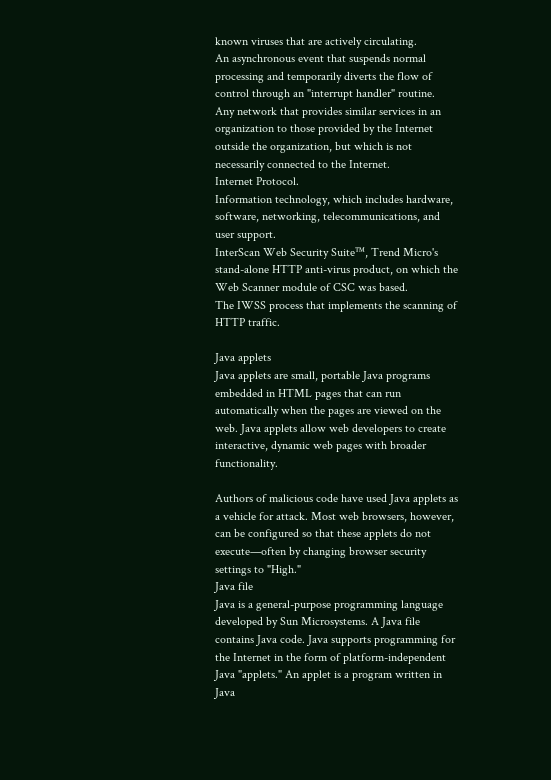known viruses that are actively circulating.
An asynchronous event that suspends normal processing and temporarily diverts the flow of control through an "interrupt handler" routine.
Any network that provides similar services in an organization to those provided by the Internet outside the organization, but which is not necessarily connected to the Internet.
Internet Protocol.
Information technology, which includes hardware, software, networking, telecommunications, and user support.
InterScan Web Security Suite™, Trend Micro's stand-alone HTTP anti-virus product, on which the Web Scanner module of CSC was based.
The IWSS process that implements the scanning of HTTP traffic.

Java applets
Java applets are small, portable Java programs embedded in HTML pages that can run automatically when the pages are viewed on the web. Java applets allow web developers to create interactive, dynamic web pages with broader functionality.

Authors of malicious code have used Java applets as a vehicle for attack. Most web browsers, however, can be configured so that these applets do not execute—often by changing browser security settings to "High."
Java file
Java is a general-purpose programming language developed by Sun Microsystems. A Java file contains Java code. Java supports programming for the Internet in the form of platform-independent Java "applets." An applet is a program written in Java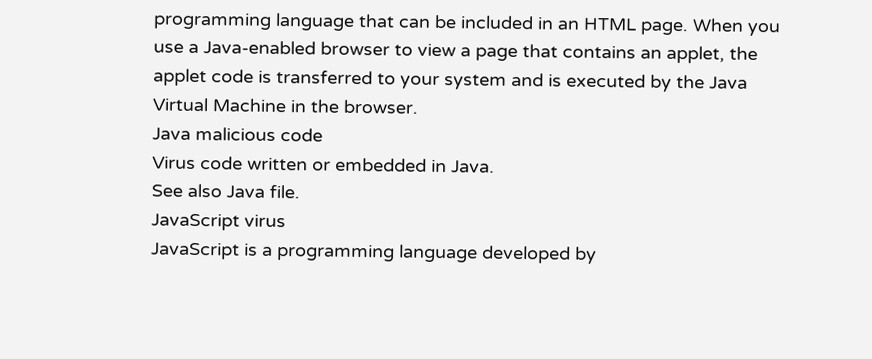programming language that can be included in an HTML page. When you use a Java-enabled browser to view a page that contains an applet, the applet code is transferred to your system and is executed by the Java Virtual Machine in the browser.
Java malicious code
Virus code written or embedded in Java.
See also Java file.
JavaScript virus
JavaScript is a programming language developed by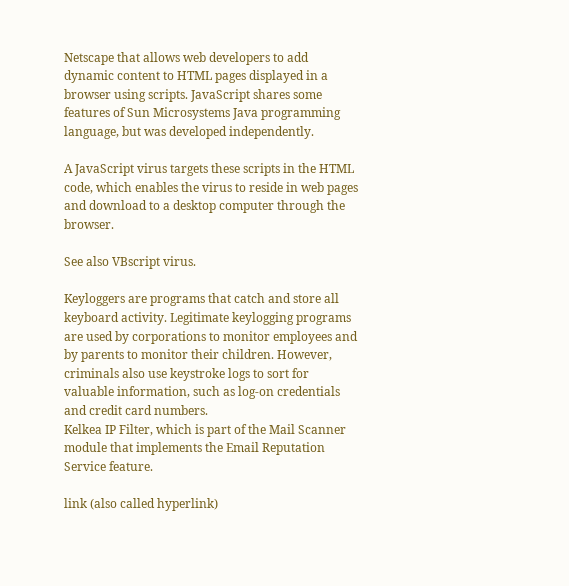Netscape that allows web developers to add dynamic content to HTML pages displayed in a browser using scripts. JavaScript shares some features of Sun Microsystems Java programming language, but was developed independently.

A JavaScript virus targets these scripts in the HTML code, which enables the virus to reside in web pages and download to a desktop computer through the browser.

See also VBscript virus.

Keyloggers are programs that catch and store all keyboard activity. Legitimate keylogging programs are used by corporations to monitor employees and by parents to monitor their children. However, criminals also use keystroke logs to sort for valuable information, such as log-on credentials and credit card numbers.
Kelkea IP Filter, which is part of the Mail Scanner module that implements the Email Reputation Service feature.

link (also called hyperlink)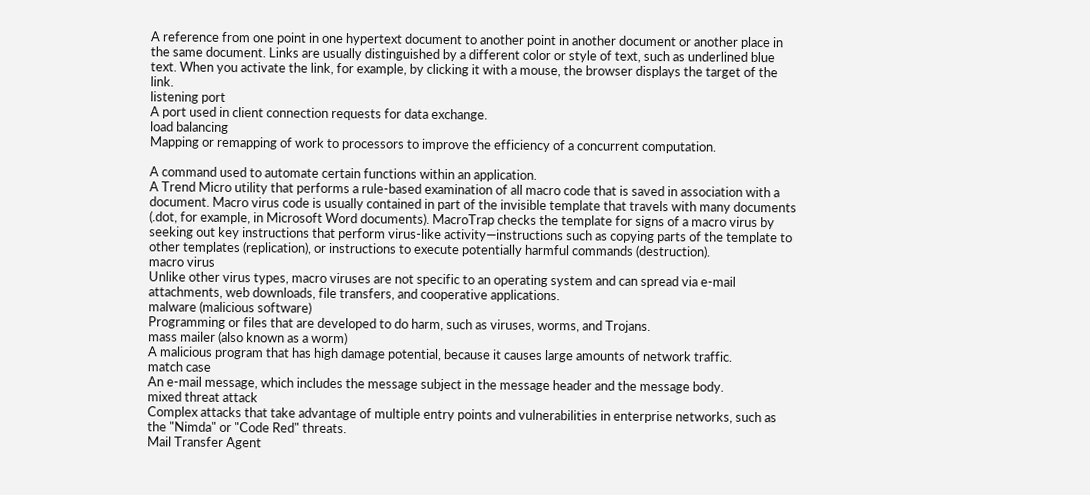A reference from one point in one hypertext document to another point in another document or another place in the same document. Links are usually distinguished by a different color or style of text, such as underlined blue text. When you activate the link, for example, by clicking it with a mouse, the browser displays the target of the link.
listening port
A port used in client connection requests for data exchange.
load balancing
Mapping or remapping of work to processors to improve the efficiency of a concurrent computation.

A command used to automate certain functions within an application.
A Trend Micro utility that performs a rule-based examination of all macro code that is saved in association with a document. Macro virus code is usually contained in part of the invisible template that travels with many documents (.dot, for example, in Microsoft Word documents). MacroTrap checks the template for signs of a macro virus by seeking out key instructions that perform virus-like activity—instructions such as copying parts of the template to other templates (replication), or instructions to execute potentially harmful commands (destruction).
macro virus
Unlike other virus types, macro viruses are not specific to an operating system and can spread via e-mail attachments, web downloads, file transfers, and cooperative applications.
malware (malicious software)
Programming or files that are developed to do harm, such as viruses, worms, and Trojans.
mass mailer (also known as a worm)
A malicious program that has high damage potential, because it causes large amounts of network traffic.
match case
An e-mail message, which includes the message subject in the message header and the message body.
mixed threat attack
Complex attacks that take advantage of multiple entry points and vulnerabilities in enterprise networks, such as the "Nimda" or "Code Red" threats.
Mail Transfer Agent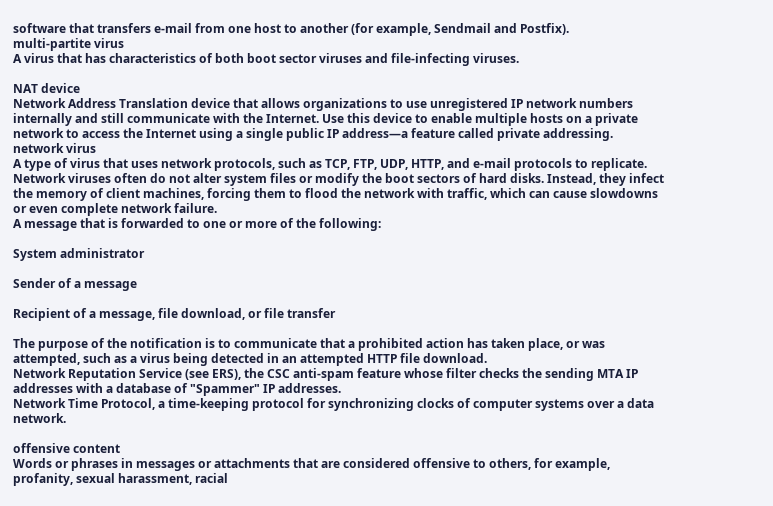software that transfers e-mail from one host to another (for example, Sendmail and Postfix).
multi-partite virus
A virus that has characteristics of both boot sector viruses and file-infecting viruses.

NAT device
Network Address Translation device that allows organizations to use unregistered IP network numbers internally and still communicate with the Internet. Use this device to enable multiple hosts on a private network to access the Internet using a single public IP address—a feature called private addressing.
network virus
A type of virus that uses network protocols, such as TCP, FTP, UDP, HTTP, and e-mail protocols to replicate. Network viruses often do not alter system files or modify the boot sectors of hard disks. Instead, they infect the memory of client machines, forcing them to flood the network with traffic, which can cause slowdowns or even complete network failure.
A message that is forwarded to one or more of the following:

System administrator

Sender of a message

Recipient of a message, file download, or file transfer

The purpose of the notification is to communicate that a prohibited action has taken place, or was attempted, such as a virus being detected in an attempted HTTP file download.
Network Reputation Service (see ERS), the CSC anti-spam feature whose filter checks the sending MTA IP addresses with a database of "Spammer" IP addresses.
Network Time Protocol, a time-keeping protocol for synchronizing clocks of computer systems over a data network.

offensive content
Words or phrases in messages or attachments that are considered offensive to others, for example, profanity, sexual harassment, racial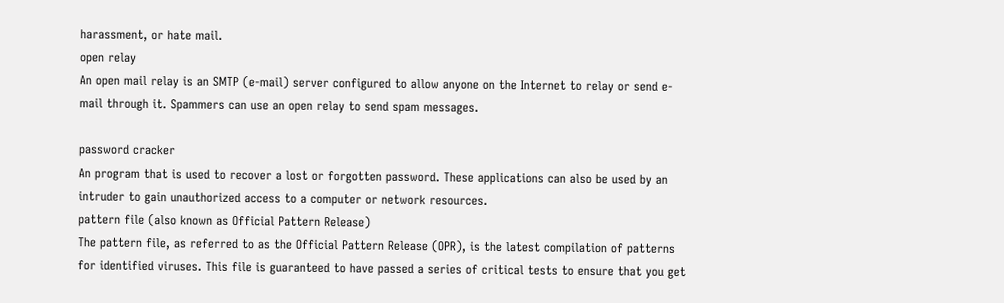harassment, or hate mail.
open relay
An open mail relay is an SMTP (e-mail) server configured to allow anyone on the Internet to relay or send e-mail through it. Spammers can use an open relay to send spam messages.

password cracker
An program that is used to recover a lost or forgotten password. These applications can also be used by an intruder to gain unauthorized access to a computer or network resources.
pattern file (also known as Official Pattern Release)
The pattern file, as referred to as the Official Pattern Release (OPR), is the latest compilation of patterns for identified viruses. This file is guaranteed to have passed a series of critical tests to ensure that you get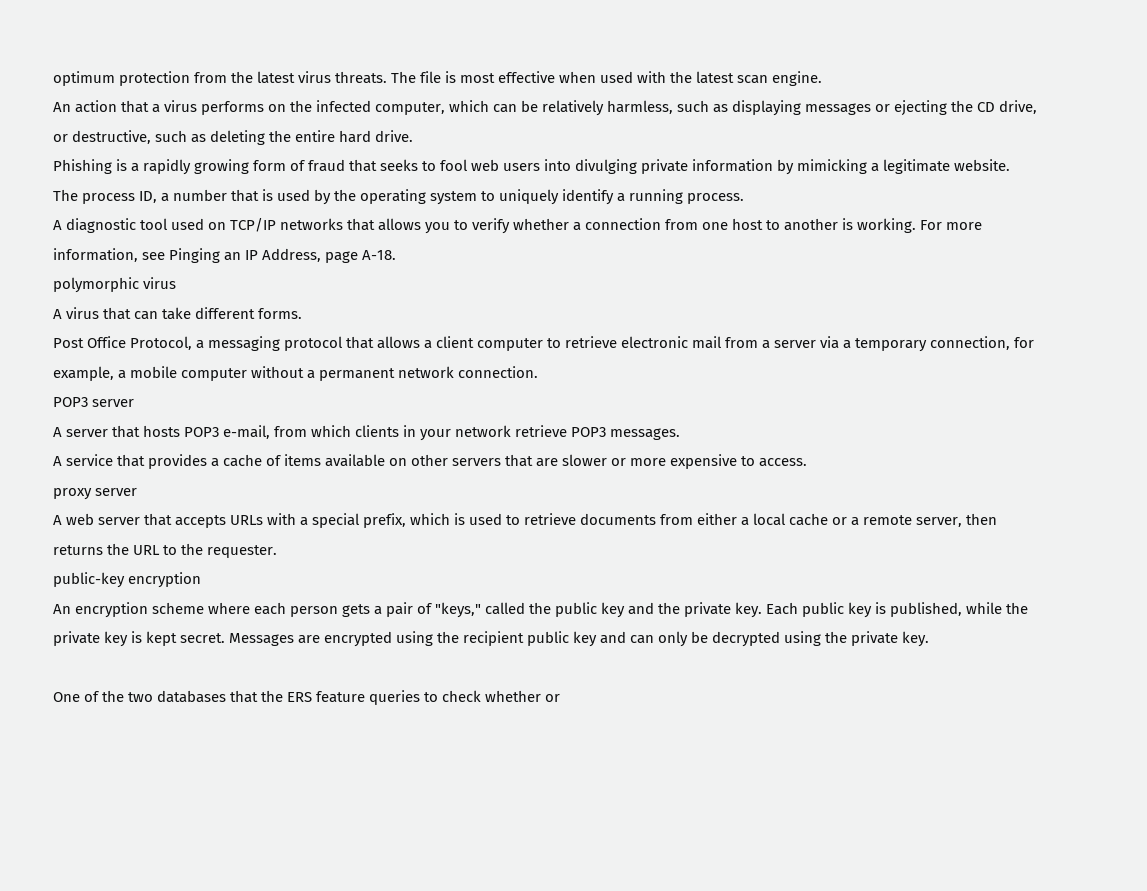optimum protection from the latest virus threats. The file is most effective when used with the latest scan engine.
An action that a virus performs on the infected computer, which can be relatively harmless, such as displaying messages or ejecting the CD drive, or destructive, such as deleting the entire hard drive.
Phishing is a rapidly growing form of fraud that seeks to fool web users into divulging private information by mimicking a legitimate website.
The process ID, a number that is used by the operating system to uniquely identify a running process.
A diagnostic tool used on TCP/IP networks that allows you to verify whether a connection from one host to another is working. For more information, see Pinging an IP Address, page A-18.
polymorphic virus
A virus that can take different forms.
Post Office Protocol, a messaging protocol that allows a client computer to retrieve electronic mail from a server via a temporary connection, for example, a mobile computer without a permanent network connection.
POP3 server
A server that hosts POP3 e-mail, from which clients in your network retrieve POP3 messages.
A service that provides a cache of items available on other servers that are slower or more expensive to access.
proxy server
A web server that accepts URLs with a special prefix, which is used to retrieve documents from either a local cache or a remote server, then returns the URL to the requester.
public-key encryption
An encryption scheme where each person gets a pair of "keys," called the public key and the private key. Each public key is published, while the private key is kept secret. Messages are encrypted using the recipient public key and can only be decrypted using the private key.

One of the two databases that the ERS feature queries to check whether or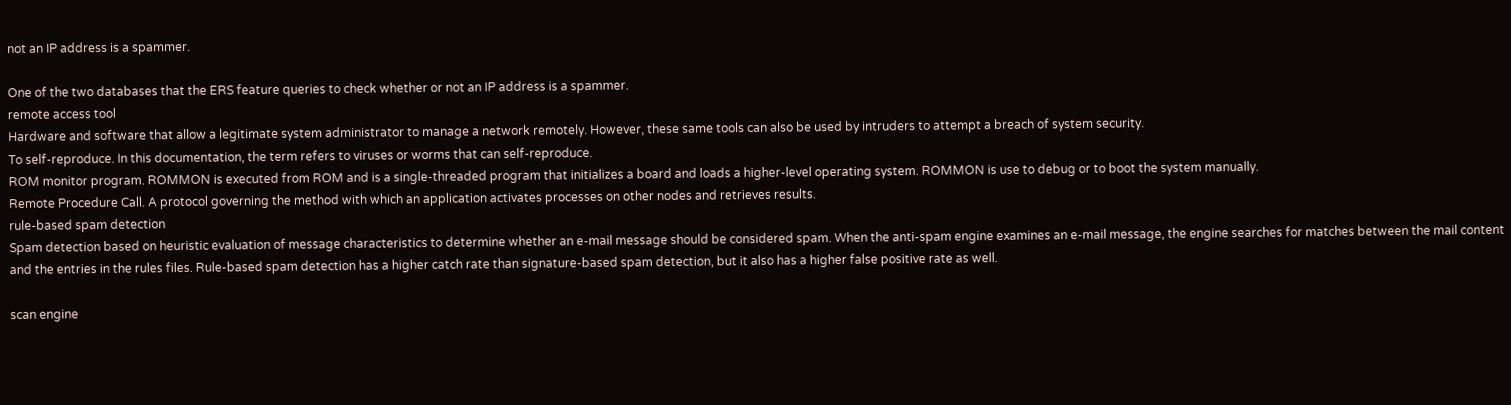not an IP address is a spammer.

One of the two databases that the ERS feature queries to check whether or not an IP address is a spammer.
remote access tool
Hardware and software that allow a legitimate system administrator to manage a network remotely. However, these same tools can also be used by intruders to attempt a breach of system security.
To self-reproduce. In this documentation, the term refers to viruses or worms that can self-reproduce.
ROM monitor program. ROMMON is executed from ROM and is a single-threaded program that initializes a board and loads a higher-level operating system. ROMMON is use to debug or to boot the system manually.
Remote Procedure Call. A protocol governing the method with which an application activates processes on other nodes and retrieves results.
rule-based spam detection
Spam detection based on heuristic evaluation of message characteristics to determine whether an e-mail message should be considered spam. When the anti-spam engine examines an e-mail message, the engine searches for matches between the mail content and the entries in the rules files. Rule-based spam detection has a higher catch rate than signature-based spam detection, but it also has a higher false positive rate as well.

scan engine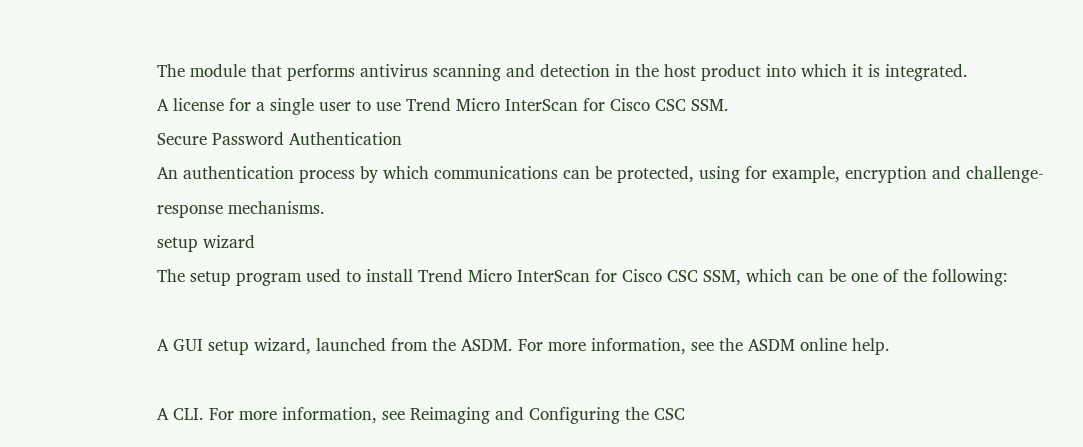The module that performs antivirus scanning and detection in the host product into which it is integrated.
A license for a single user to use Trend Micro InterScan for Cisco CSC SSM.
Secure Password Authentication
An authentication process by which communications can be protected, using for example, encryption and challenge-response mechanisms.
setup wizard
The setup program used to install Trend Micro InterScan for Cisco CSC SSM, which can be one of the following:

A GUI setup wizard, launched from the ASDM. For more information, see the ASDM online help.

A CLI. For more information, see Reimaging and Configuring the CSC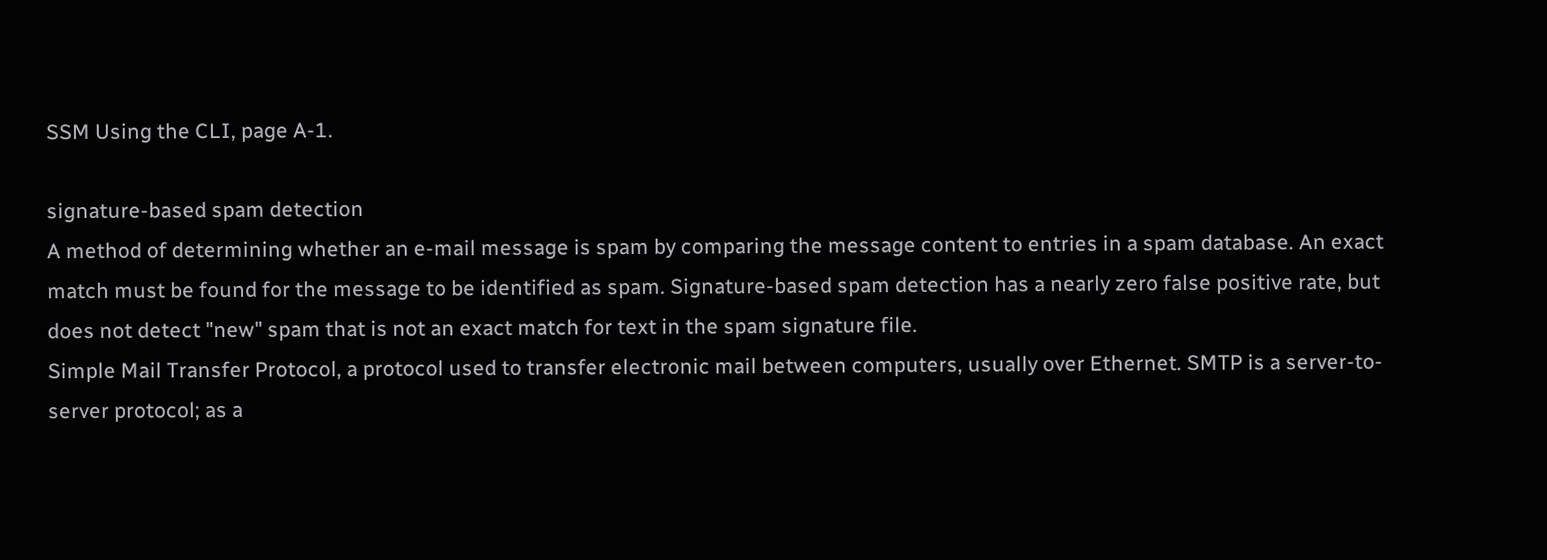SSM Using the CLI, page A-1.

signature-based spam detection
A method of determining whether an e-mail message is spam by comparing the message content to entries in a spam database. An exact match must be found for the message to be identified as spam. Signature-based spam detection has a nearly zero false positive rate, but does not detect "new" spam that is not an exact match for text in the spam signature file.
Simple Mail Transfer Protocol, a protocol used to transfer electronic mail between computers, usually over Ethernet. SMTP is a server-to-server protocol; as a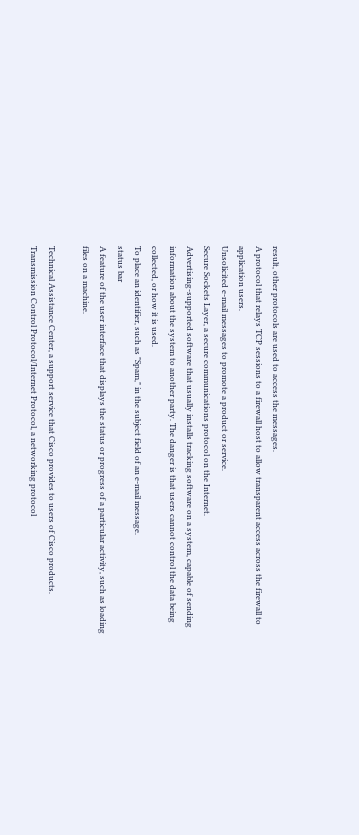result, other protocols are used to access the messages.
A protocol that relays TCP sessions to a firewall host to allow transparent access across the firewall to application users.
Unsolicited e-mail messages to promote a product or service.
Secure Sockets Layer, a secure communications protocol on the Internet.
Advertising-supported software that usually installs tracking software on a system, capable of sending information about the system to another party. The danger is that users cannot control the data being collected, or how it is used.
To place an identifier, such as "Spam," in the subject field of an e-mail message.
status bar
A feature of the user interface that displays the status or progress of a particular activity, such as loading files on a machine.

Technical Assistance Center, a support service that Cisco provides to users of Cisco products.
Transmission Control Protocol/Internet Protocol, a networking protocol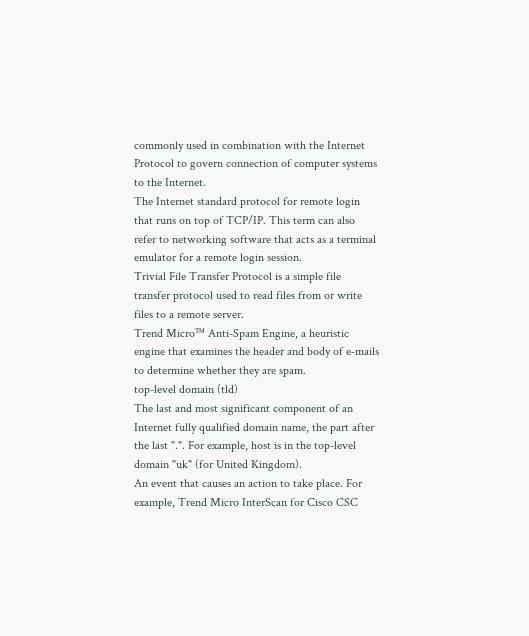commonly used in combination with the Internet Protocol to govern connection of computer systems to the Internet.
The Internet standard protocol for remote login that runs on top of TCP/IP. This term can also refer to networking software that acts as a terminal emulator for a remote login session.
Trivial File Transfer Protocol is a simple file transfer protocol used to read files from or write files to a remote server.
Trend Micro™ Anti-Spam Engine, a heuristic engine that examines the header and body of e-mails to determine whether they are spam.
top-level domain (tld)
The last and most significant component of an Internet fully qualified domain name, the part after the last ".". For example, host is in the top-level domain "uk" (for United Kingdom).
An event that causes an action to take place. For example, Trend Micro InterScan for Cisco CSC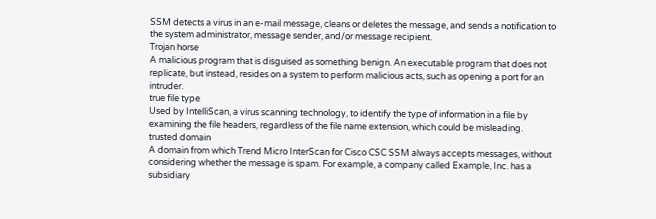SSM detects a virus in an e-mail message, cleans or deletes the message, and sends a notification to the system administrator, message sender, and/or message recipient.
Trojan horse
A malicious program that is disguised as something benign. An executable program that does not replicate, but instead, resides on a system to perform malicious acts, such as opening a port for an intruder.
true file type
Used by IntelliScan, a virus scanning technology, to identify the type of information in a file by examining the file headers, regardless of the file name extension, which could be misleading.
trusted domain
A domain from which Trend Micro InterScan for Cisco CSC SSM always accepts messages, without considering whether the message is spam. For example, a company called Example, Inc. has a subsidiary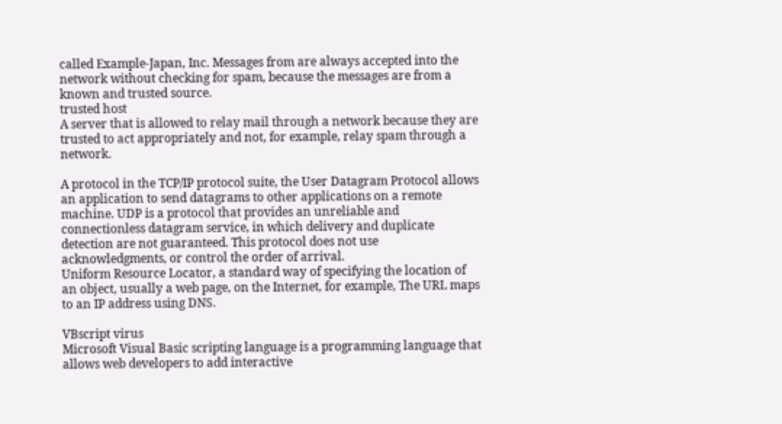called Example-Japan, Inc. Messages from are always accepted into the network without checking for spam, because the messages are from a known and trusted source.
trusted host
A server that is allowed to relay mail through a network because they are trusted to act appropriately and not, for example, relay spam through a network.

A protocol in the TCP/IP protocol suite, the User Datagram Protocol allows an application to send datagrams to other applications on a remote machine. UDP is a protocol that provides an unreliable and connectionless datagram service, in which delivery and duplicate detection are not guaranteed. This protocol does not use acknowledgments, or control the order of arrival.
Uniform Resource Locator, a standard way of specifying the location of an object, usually a web page, on the Internet, for example, The URL maps to an IP address using DNS.

VBscript virus
Microsoft Visual Basic scripting language is a programming language that allows web developers to add interactive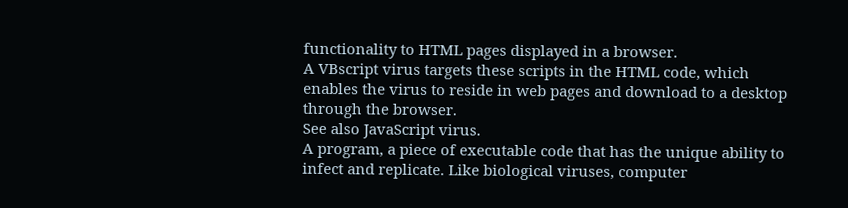functionality to HTML pages displayed in a browser.
A VBscript virus targets these scripts in the HTML code, which enables the virus to reside in web pages and download to a desktop through the browser.
See also JavaScript virus.
A program, a piece of executable code that has the unique ability to infect and replicate. Like biological viruses, computer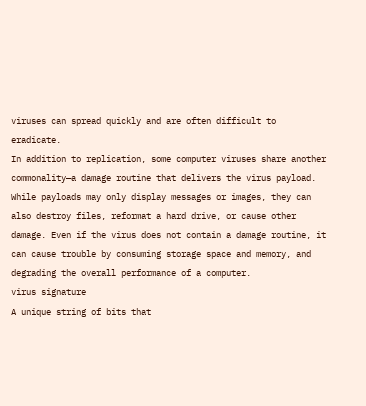viruses can spread quickly and are often difficult to eradicate.
In addition to replication, some computer viruses share another commonality—a damage routine that delivers the virus payload. While payloads may only display messages or images, they can also destroy files, reformat a hard drive, or cause other damage. Even if the virus does not contain a damage routine, it can cause trouble by consuming storage space and memory, and degrading the overall performance of a computer.
virus signature
A unique string of bits that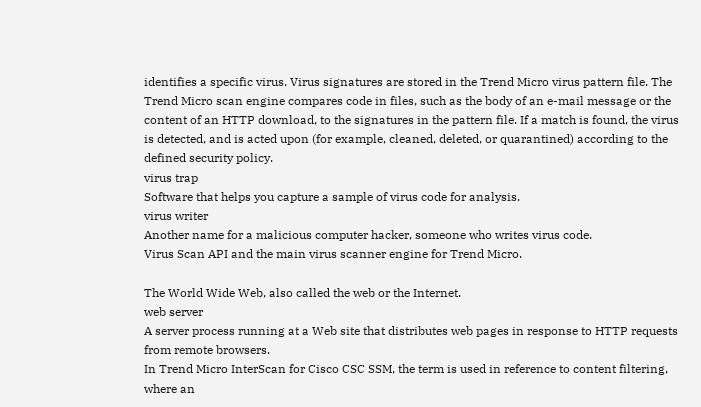identifies a specific virus. Virus signatures are stored in the Trend Micro virus pattern file. The Trend Micro scan engine compares code in files, such as the body of an e-mail message or the content of an HTTP download, to the signatures in the pattern file. If a match is found, the virus is detected, and is acted upon (for example, cleaned, deleted, or quarantined) according to the defined security policy.
virus trap
Software that helps you capture a sample of virus code for analysis.
virus writer
Another name for a malicious computer hacker, someone who writes virus code.
Virus Scan API and the main virus scanner engine for Trend Micro.

The World Wide Web, also called the web or the Internet.
web server
A server process running at a Web site that distributes web pages in response to HTTP requests from remote browsers.
In Trend Micro InterScan for Cisco CSC SSM, the term is used in reference to content filtering, where an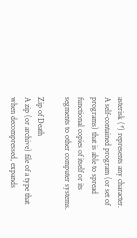asterisk (*) represents any character.
A self-contained program (or set of programs) that is able to spread functional copies of itself or its segments to other computer systems.

Zip of Death
A zip (or archive) file of a type that when decompressed, expands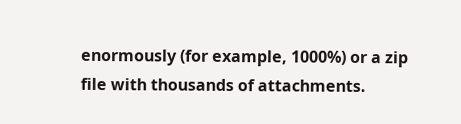enormously (for example, 1000%) or a zip file with thousands of attachments.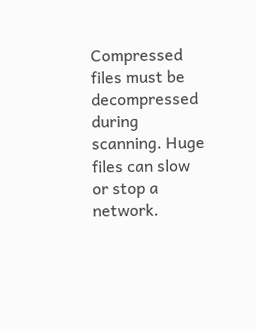Compressed files must be decompressed during scanning. Huge files can slow or stop a network.